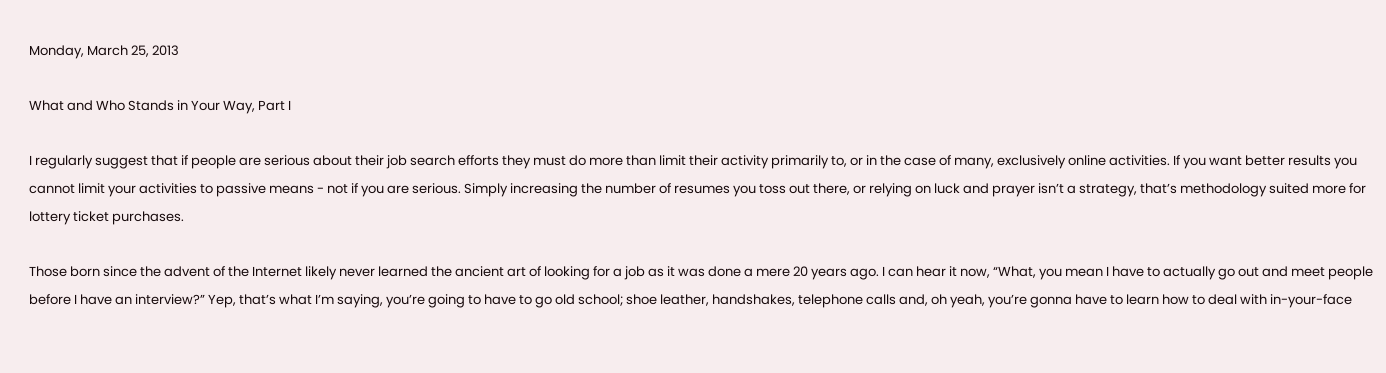Monday, March 25, 2013

What and Who Stands in Your Way, Part I

I regularly suggest that if people are serious about their job search efforts they must do more than limit their activity primarily to, or in the case of many, exclusively online activities. If you want better results you cannot limit your activities to passive means - not if you are serious. Simply increasing the number of resumes you toss out there, or relying on luck and prayer isn’t a strategy, that’s methodology suited more for lottery ticket purchases.

Those born since the advent of the Internet likely never learned the ancient art of looking for a job as it was done a mere 20 years ago. I can hear it now, “What, you mean I have to actually go out and meet people before I have an interview?” Yep, that’s what I’m saying, you’re going to have to go old school; shoe leather, handshakes, telephone calls and, oh yeah, you’re gonna have to learn how to deal with in-your-face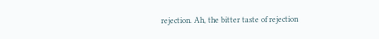rejection. Ah, the bitter taste of rejection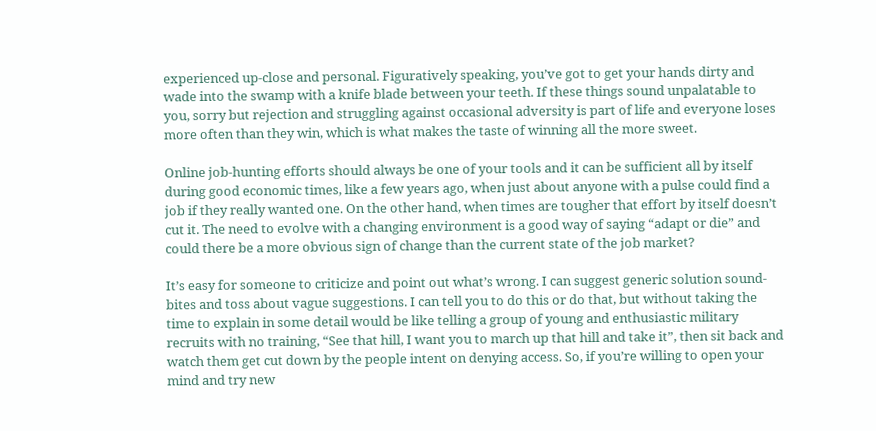experienced up-close and personal. Figuratively speaking, you’ve got to get your hands dirty and wade into the swamp with a knife blade between your teeth. If these things sound unpalatable to you, sorry but rejection and struggling against occasional adversity is part of life and everyone loses more often than they win, which is what makes the taste of winning all the more sweet.

Online job-hunting efforts should always be one of your tools and it can be sufficient all by itself during good economic times, like a few years ago, when just about anyone with a pulse could find a job if they really wanted one. On the other hand, when times are tougher that effort by itself doesn’t cut it. The need to evolve with a changing environment is a good way of saying “adapt or die” and could there be a more obvious sign of change than the current state of the job market?

It’s easy for someone to criticize and point out what’s wrong. I can suggest generic solution sound-bites and toss about vague suggestions. I can tell you to do this or do that, but without taking the time to explain in some detail would be like telling a group of young and enthusiastic military recruits with no training, “See that hill, I want you to march up that hill and take it”, then sit back and watch them get cut down by the people intent on denying access. So, if you’re willing to open your mind and try new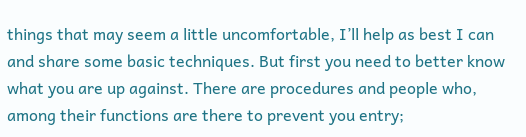things that may seem a little uncomfortable, I’ll help as best I can and share some basic techniques. But first you need to better know what you are up against. There are procedures and people who, among their functions are there to prevent you entry;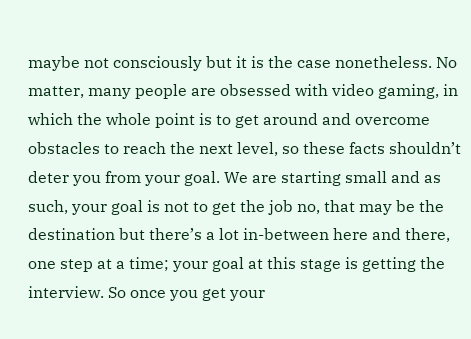maybe not consciously but it is the case nonetheless. No matter, many people are obsessed with video gaming, in which the whole point is to get around and overcome obstacles to reach the next level, so these facts shouldn’t deter you from your goal. We are starting small and as such, your goal is not to get the job no, that may be the destination but there’s a lot in-between here and there, one step at a time; your goal at this stage is getting the interview. So once you get your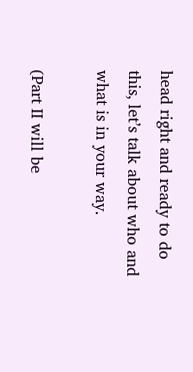head right and ready to do this, let’s talk about who and what is in your way.

(Part II will be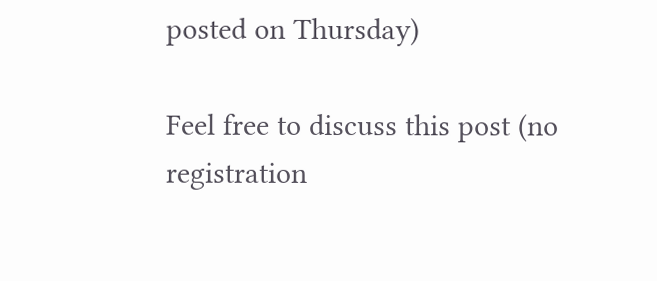posted on Thursday)

Feel free to discuss this post (no registration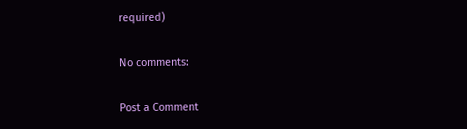required)

No comments:

Post a Comment